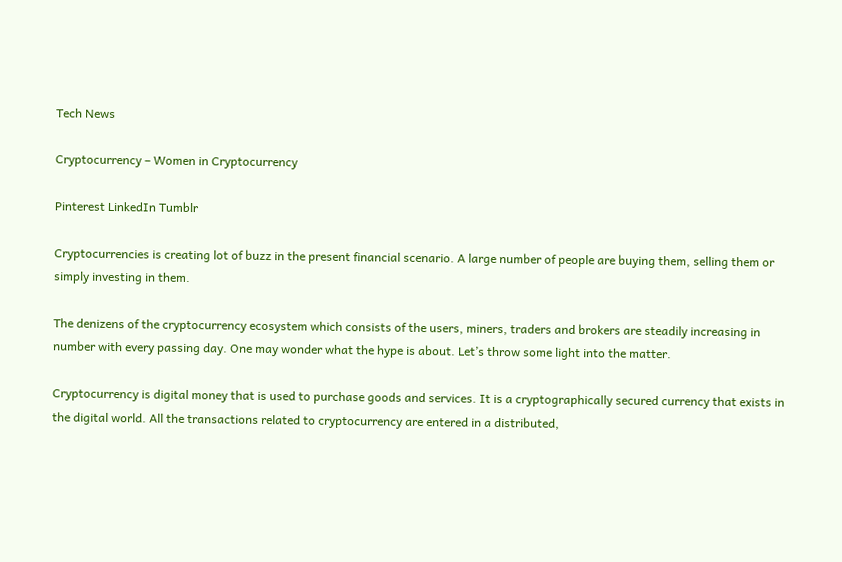Tech News

Cryptocurrency – Women in Cryptocurrency

Pinterest LinkedIn Tumblr

Cryptocurrencies is creating lot of buzz in the present financial scenario. A large number of people are buying them, selling them or simply investing in them.

The denizens of the cryptocurrency ecosystem which consists of the users, miners, traders and brokers are steadily increasing in number with every passing day. One may wonder what the hype is about. Let’s throw some light into the matter.

Cryptocurrency is digital money that is used to purchase goods and services. It is a cryptographically secured currency that exists in the digital world. All the transactions related to cryptocurrency are entered in a distributed,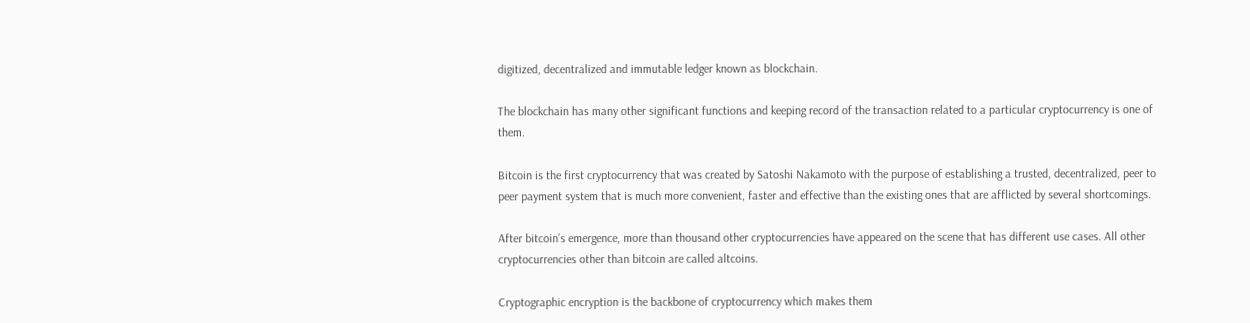digitized, decentralized and immutable ledger known as blockchain.

The blockchain has many other significant functions and keeping record of the transaction related to a particular cryptocurrency is one of them.

Bitcoin is the first cryptocurrency that was created by Satoshi Nakamoto with the purpose of establishing a trusted, decentralized, peer to peer payment system that is much more convenient, faster and effective than the existing ones that are afflicted by several shortcomings.

After bitcoin’s emergence, more than thousand other cryptocurrencies have appeared on the scene that has different use cases. All other cryptocurrencies other than bitcoin are called altcoins.

Cryptographic encryption is the backbone of cryptocurrency which makes them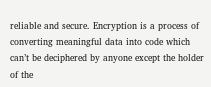reliable and secure. Encryption is a process of converting meaningful data into code which can’t be deciphered by anyone except the holder of the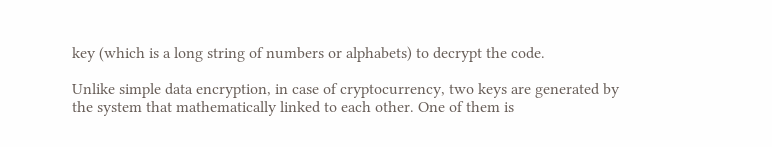key (which is a long string of numbers or alphabets) to decrypt the code.

Unlike simple data encryption, in case of cryptocurrency, two keys are generated by the system that mathematically linked to each other. One of them is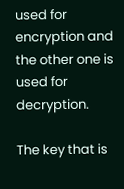used for encryption and the other one is used for decryption.

The key that is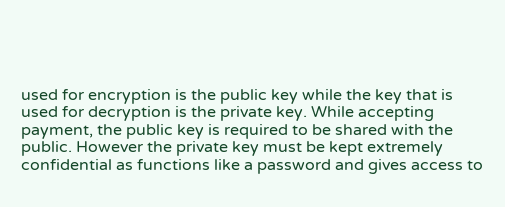used for encryption is the public key while the key that is used for decryption is the private key. While accepting payment, the public key is required to be shared with the public. However the private key must be kept extremely confidential as functions like a password and gives access to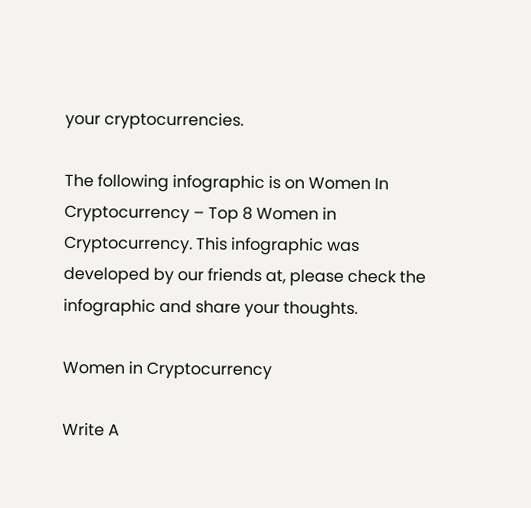your cryptocurrencies.

The following infographic is on Women In Cryptocurrency – Top 8 Women in Cryptocurrency. This infographic was developed by our friends at, please check the infographic and share your thoughts.

Women in Cryptocurrency

Write A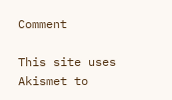Comment

This site uses Akismet to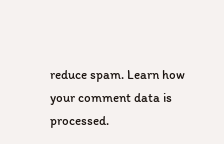reduce spam. Learn how your comment data is processed.